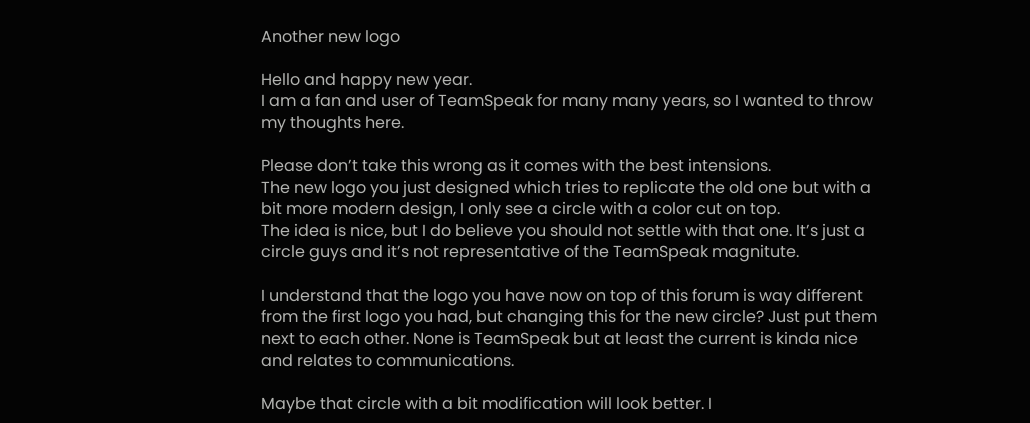Another new logo

Hello and happy new year.
I am a fan and user of TeamSpeak for many many years, so I wanted to throw my thoughts here.

Please don’t take this wrong as it comes with the best intensions.
The new logo you just designed which tries to replicate the old one but with a bit more modern design, I only see a circle with a color cut on top.
The idea is nice, but I do believe you should not settle with that one. It’s just a circle guys and it’s not representative of the TeamSpeak magnitute.

I understand that the logo you have now on top of this forum is way different from the first logo you had, but changing this for the new circle? Just put them next to each other. None is TeamSpeak but at least the current is kinda nice and relates to communications.

Maybe that circle with a bit modification will look better. I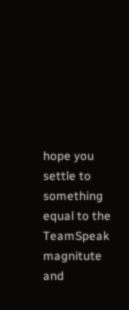hope you settle to something equal to the TeamSpeak magnitute and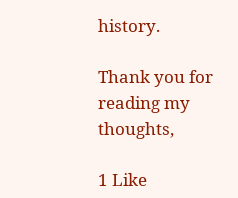history.

Thank you for reading my thoughts,

1 Like